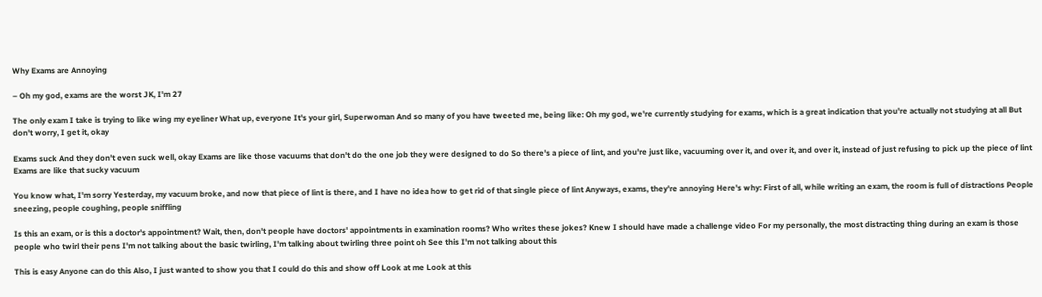Why Exams are Annoying

– Oh my god, exams are the worst JK, I'm 27

The only exam I take is trying to like wing my eyeliner What up, everyone It's your girl, Superwoman And so many of you have tweeted me, being like: Oh my god, we're currently studying for exams, which is a great indication that you're actually not studying at all But don't worry, I get it, okay

Exams suck And they don't even suck well, okay Exams are like those vacuums that don't do the one job they were designed to do So there's a piece of lint, and you're just like, vacuuming over it, and over it, and over it, instead of just refusing to pick up the piece of lint Exams are like that sucky vacuum

You know what, I'm sorry Yesterday, my vacuum broke, and now that piece of lint is there, and I have no idea how to get rid of that single piece of lint Anyways, exams, they're annoying Here's why: First of all, while writing an exam, the room is full of distractions People sneezing, people coughing, people sniffling

Is this an exam, or is this a doctor's appointment? Wait, then, don't people have doctors' appointments in examination rooms? Who writes these jokes? Knew I should have made a challenge video For my personally, the most distracting thing during an exam is those people who twirl their pens I'm not talking about the basic twirling, I'm talking about twirling three point oh See this I'm not talking about this

This is easy Anyone can do this Also, I just wanted to show you that I could do this and show off Look at me Look at this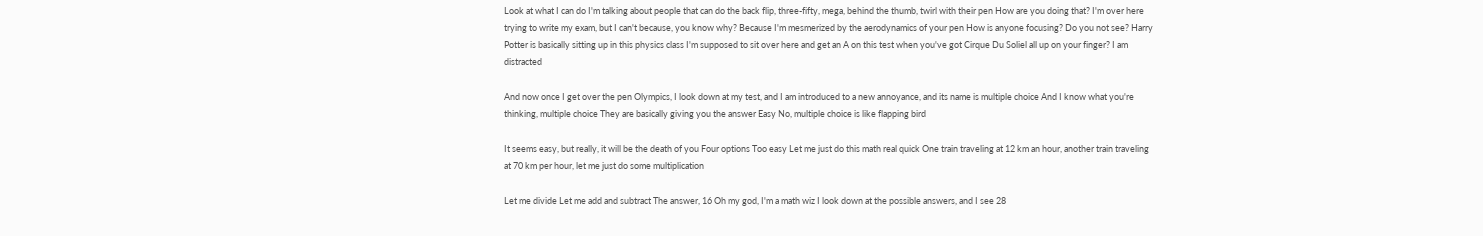Look at what I can do I'm talking about people that can do the back flip, three-fifty, mega, behind the thumb, twirl with their pen How are you doing that? I'm over here trying to write my exam, but I can't because, you know why? Because I'm mesmerized by the aerodynamics of your pen How is anyone focusing? Do you not see? Harry Potter is basically sitting up in this physics class I'm supposed to sit over here and get an A on this test when you've got Cirque Du Soliel all up on your finger? I am distracted

And now once I get over the pen Olympics, I look down at my test, and I am introduced to a new annoyance, and its name is multiple choice And I know what you're thinking, multiple choice They are basically giving you the answer Easy No, multiple choice is like flapping bird

It seems easy, but really, it will be the death of you Four options Too easy Let me just do this math real quick One train traveling at 12 km an hour, another train traveling at 70 km per hour, let me just do some multiplication

Let me divide Let me add and subtract The answer, 16 Oh my god, I'm a math wiz I look down at the possible answers, and I see 28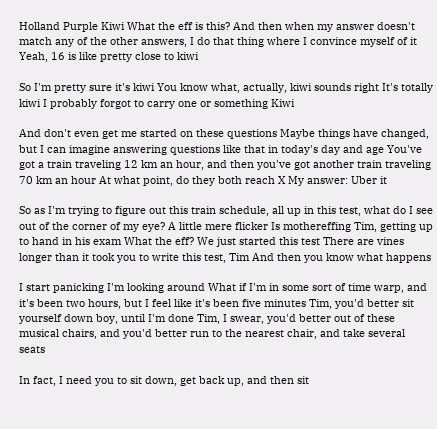Holland Purple Kiwi What the eff is this? And then when my answer doesn't match any of the other answers, I do that thing where I convince myself of it Yeah, 16 is like pretty close to kiwi

So I'm pretty sure it's kiwi You know what, actually, kiwi sounds right It's totally kiwi I probably forgot to carry one or something Kiwi

And don't even get me started on these questions Maybe things have changed, but I can imagine answering questions like that in today's day and age You've got a train traveling 12 km an hour, and then you've got another train traveling 70 km an hour At what point, do they both reach X My answer: Uber it

So as I'm trying to figure out this train schedule, all up in this test, what do I see out of the corner of my eye? A little mere flicker Is mothereffing Tim, getting up to hand in his exam What the eff? We just started this test There are vines longer than it took you to write this test, Tim And then you know what happens

I start panicking I'm looking around What if I'm in some sort of time warp, and it's been two hours, but I feel like it's been five minutes Tim, you'd better sit yourself down boy, until I'm done Tim, I swear, you'd better out of these musical chairs, and you'd better run to the nearest chair, and take several seats

In fact, I need you to sit down, get back up, and then sit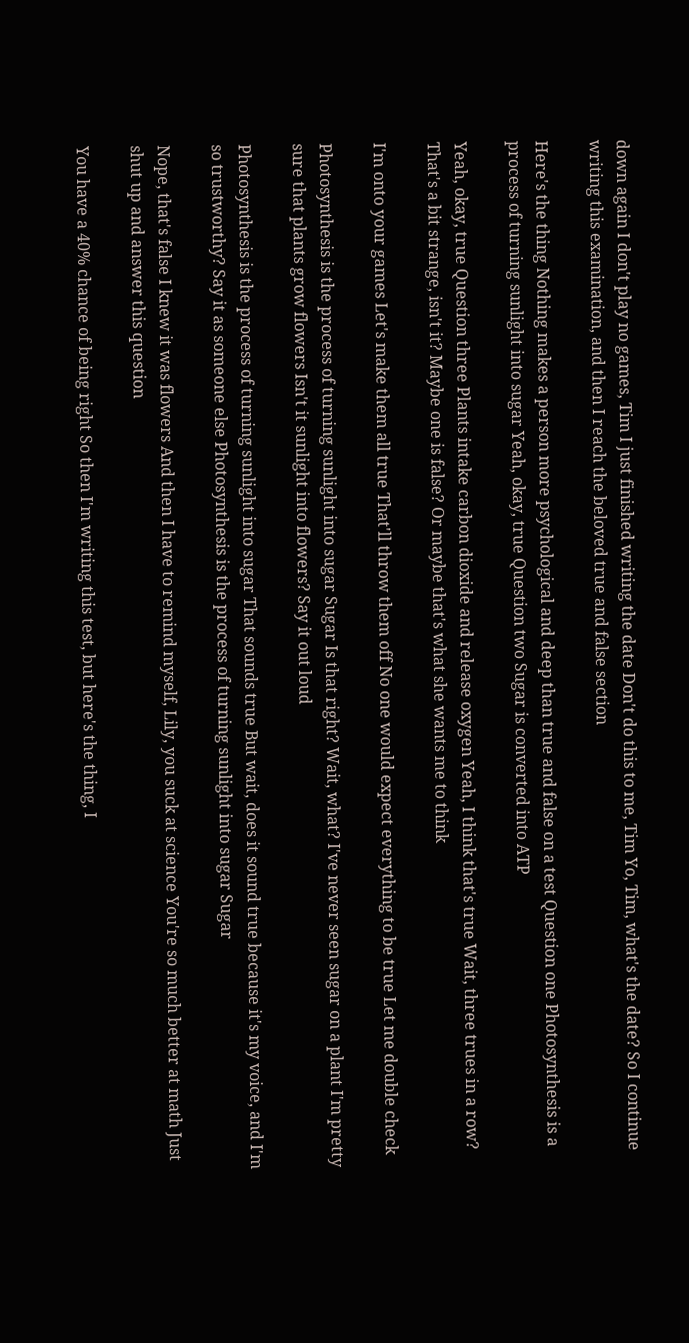down again I don't play no games, Tim I just finished writing the date Don't do this to me, Tim Yo, Tim, what's the date? So I continue writing this examination, and then I reach the beloved true and false section

Here's the thing Nothing makes a person more psychological and deep than true and false on a test Question one Photosynthesis is a process of turning sunlight into sugar Yeah, okay, true Question two Sugar is converted into ATP

Yeah, okay, true Question three Plants intake carbon dioxide and release oxygen Yeah, I think that's true Wait, three trues in a row? That's a bit strange, isn't it? Maybe one is false? Or maybe that's what she wants me to think

I'm onto your games Let's make them all true That'll throw them off No one would expect everything to be true Let me double check

Photosynthesis is the process of turning sunlight into sugar Sugar Is that right? Wait, what? I've never seen sugar on a plant I'm pretty sure that plants grow flowers Isn't it sunlight into flowers? Say it out loud

Photosynthesis is the process of turning sunlight into sugar That sounds true But wait, does it sound true because it's my voice, and I'm so trustworthy? Say it as someone else Photosynthesis is the process of turning sunlight into sugar Sugar

Nope, that's false I knew it was flowers And then I have to remind myself, Lily, you suck at science You're so much better at math Just shut up and answer this question

You have a 40% chance of being right So then I'm writing this test, but here's the thing, I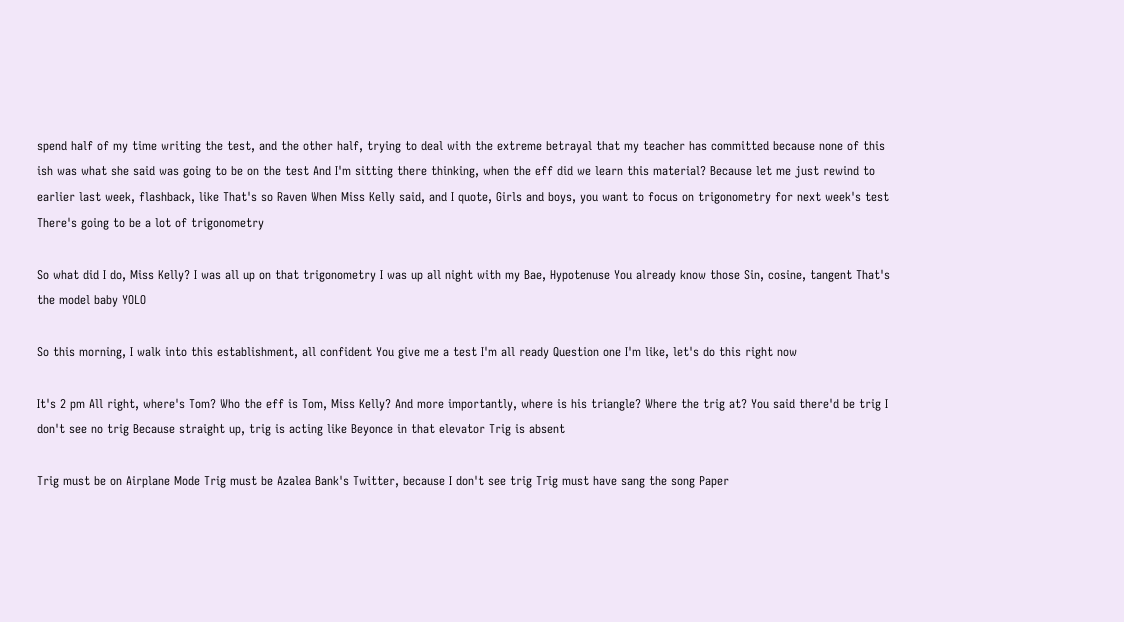spend half of my time writing the test, and the other half, trying to deal with the extreme betrayal that my teacher has committed because none of this ish was what she said was going to be on the test And I'm sitting there thinking, when the eff did we learn this material? Because let me just rewind to earlier last week, flashback, like That's so Raven When Miss Kelly said, and I quote, Girls and boys, you want to focus on trigonometry for next week's test There's going to be a lot of trigonometry

So what did I do, Miss Kelly? I was all up on that trigonometry I was up all night with my Bae, Hypotenuse You already know those Sin, cosine, tangent That's the model baby YOLO

So this morning, I walk into this establishment, all confident You give me a test I'm all ready Question one I'm like, let's do this right now

It's 2 pm All right, where's Tom? Who the eff is Tom, Miss Kelly? And more importantly, where is his triangle? Where the trig at? You said there'd be trig I don't see no trig Because straight up, trig is acting like Beyonce in that elevator Trig is absent

Trig must be on Airplane Mode Trig must be Azalea Bank's Twitter, because I don't see trig Trig must have sang the song Paper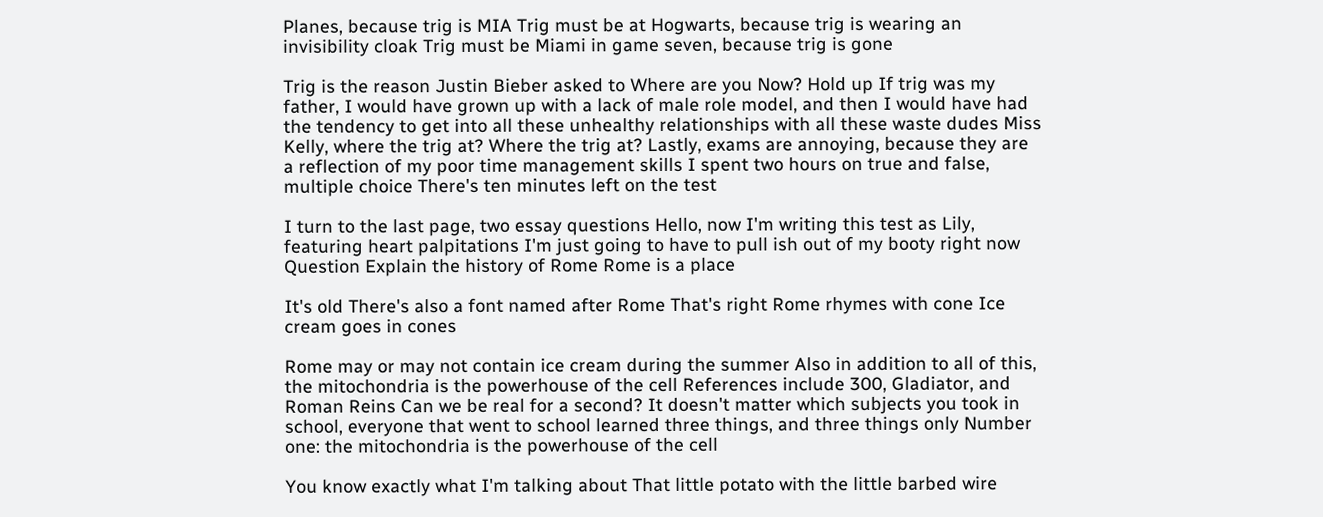Planes, because trig is MIA Trig must be at Hogwarts, because trig is wearing an invisibility cloak Trig must be Miami in game seven, because trig is gone

Trig is the reason Justin Bieber asked to Where are you Now? Hold up If trig was my father, I would have grown up with a lack of male role model, and then I would have had the tendency to get into all these unhealthy relationships with all these waste dudes Miss Kelly, where the trig at? Where the trig at? Lastly, exams are annoying, because they are a reflection of my poor time management skills I spent two hours on true and false, multiple choice There's ten minutes left on the test

I turn to the last page, two essay questions Hello, now I'm writing this test as Lily, featuring heart palpitations I'm just going to have to pull ish out of my booty right now Question Explain the history of Rome Rome is a place

It's old There's also a font named after Rome That's right Rome rhymes with cone Ice cream goes in cones

Rome may or may not contain ice cream during the summer Also in addition to all of this, the mitochondria is the powerhouse of the cell References include 300, Gladiator, and Roman Reins Can we be real for a second? It doesn't matter which subjects you took in school, everyone that went to school learned three things, and three things only Number one: the mitochondria is the powerhouse of the cell

You know exactly what I'm talking about That little potato with the little barbed wire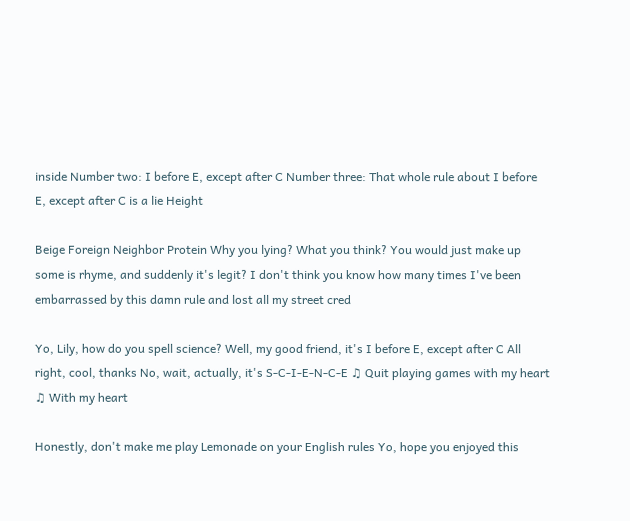inside Number two: I before E, except after C Number three: That whole rule about I before E, except after C is a lie Height

Beige Foreign Neighbor Protein Why you lying? What you think? You would just make up some is rhyme, and suddenly it's legit? I don't think you know how many times I've been embarrassed by this damn rule and lost all my street cred

Yo, Lily, how do you spell science? Well, my good friend, it's I before E, except after C All right, cool, thanks No, wait, actually, it's S-C-I-E-N-C-E ♫ Quit playing games with my heart ♫ With my heart

Honestly, don't make me play Lemonade on your English rules Yo, hope you enjoyed this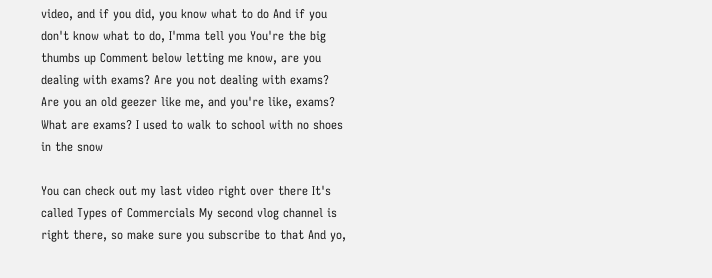video, and if you did, you know what to do And if you don't know what to do, I'mma tell you You're the big thumbs up Comment below letting me know, are you dealing with exams? Are you not dealing with exams? Are you an old geezer like me, and you're like, exams? What are exams? I used to walk to school with no shoes in the snow

You can check out my last video right over there It's called Types of Commercials My second vlog channel is right there, so make sure you subscribe to that And yo,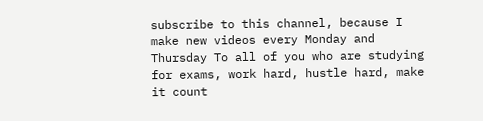subscribe to this channel, because I make new videos every Monday and Thursday To all of you who are studying for exams, work hard, hustle hard, make it count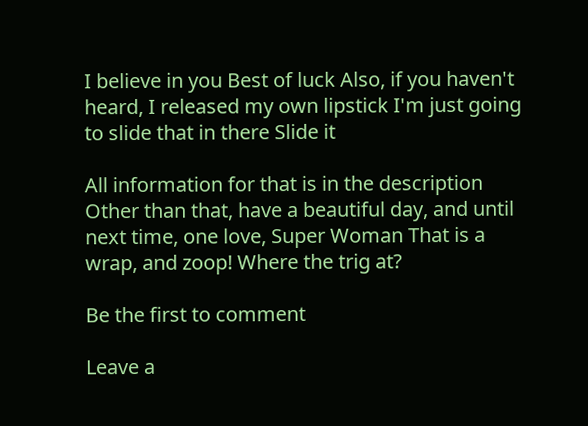I believe in you Best of luck Also, if you haven't heard, I released my own lipstick I'm just going to slide that in there Slide it

All information for that is in the description Other than that, have a beautiful day, and until next time, one love, Super Woman That is a wrap, and zoop! Where the trig at?

Be the first to comment

Leave a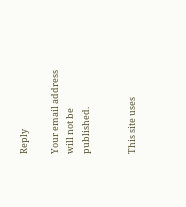Reply

Your email address will not be published.


This site uses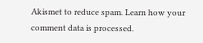Akismet to reduce spam. Learn how your comment data is processed.